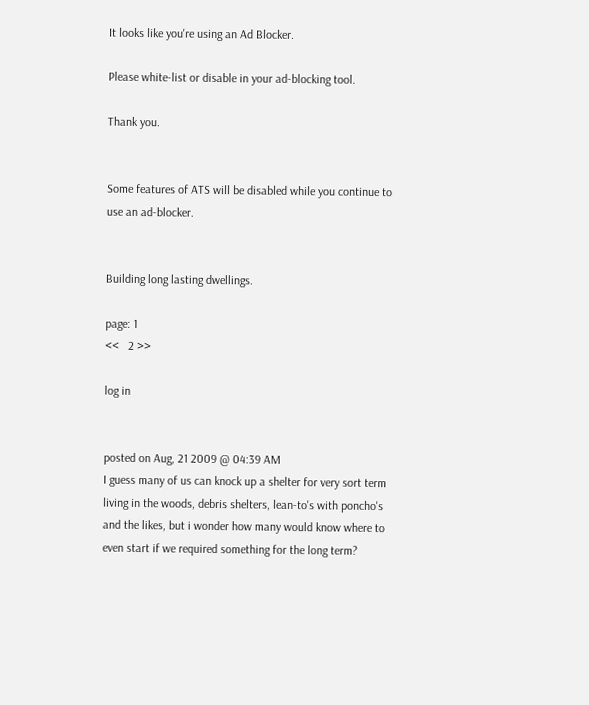It looks like you're using an Ad Blocker.

Please white-list or disable in your ad-blocking tool.

Thank you.


Some features of ATS will be disabled while you continue to use an ad-blocker.


Building long lasting dwellings.

page: 1
<<   2 >>

log in


posted on Aug, 21 2009 @ 04:39 AM
I guess many of us can knock up a shelter for very sort term living in the woods, debris shelters, lean-to's with poncho's and the likes, but i wonder how many would know where to even start if we required something for the long term?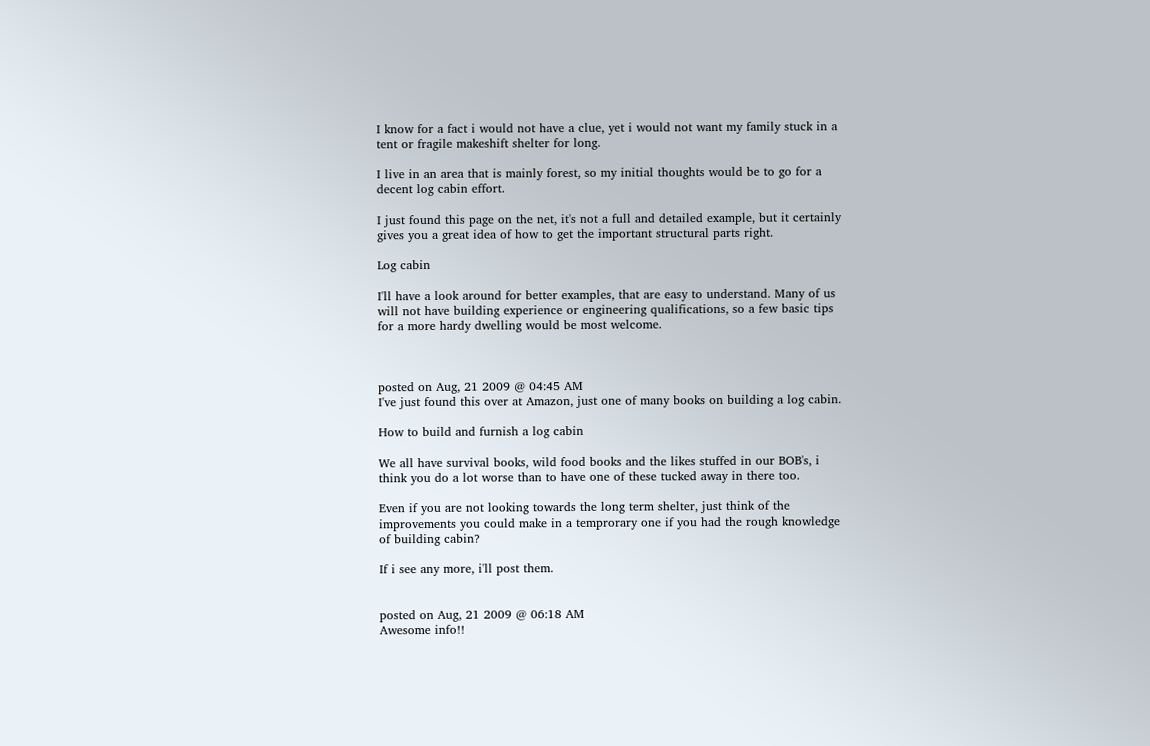I know for a fact i would not have a clue, yet i would not want my family stuck in a tent or fragile makeshift shelter for long.

I live in an area that is mainly forest, so my initial thoughts would be to go for a decent log cabin effort.

I just found this page on the net, it's not a full and detailed example, but it certainly gives you a great idea of how to get the important structural parts right.

Log cabin

I'll have a look around for better examples, that are easy to understand. Many of us will not have building experience or engineering qualifications, so a few basic tips for a more hardy dwelling would be most welcome.



posted on Aug, 21 2009 @ 04:45 AM
I've just found this over at Amazon, just one of many books on building a log cabin.

How to build and furnish a log cabin

We all have survival books, wild food books and the likes stuffed in our BOB's, i think you do a lot worse than to have one of these tucked away in there too.

Even if you are not looking towards the long term shelter, just think of the improvements you could make in a temprorary one if you had the rough knowledge of building cabin?

If i see any more, i'll post them.


posted on Aug, 21 2009 @ 06:18 AM
Awesome info!!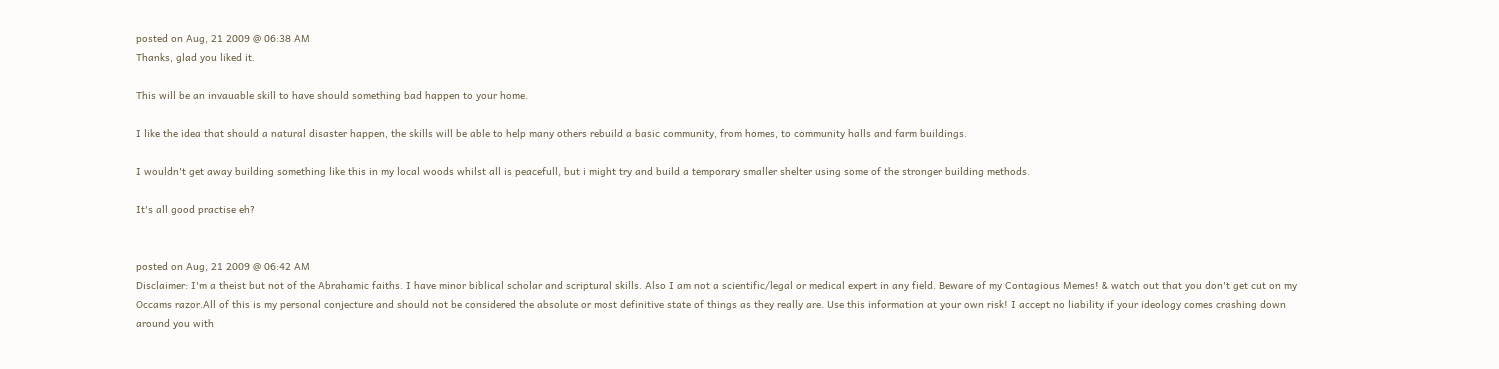posted on Aug, 21 2009 @ 06:38 AM
Thanks, glad you liked it.

This will be an invauable skill to have should something bad happen to your home.

I like the idea that should a natural disaster happen, the skills will be able to help many others rebuild a basic community, from homes, to community halls and farm buildings.

I wouldn't get away building something like this in my local woods whilst all is peacefull, but i might try and build a temporary smaller shelter using some of the stronger building methods.

It's all good practise eh?


posted on Aug, 21 2009 @ 06:42 AM
Disclaimer: I'm a theist but not of the Abrahamic faiths. I have minor biblical scholar and scriptural skills. Also I am not a scientific/legal or medical expert in any field. Beware of my Contagious Memes! & watch out that you don't get cut on my Occams razor.All of this is my personal conjecture and should not be considered the absolute or most definitive state of things as they really are. Use this information at your own risk! I accept no liability if your ideology comes crashing down around you with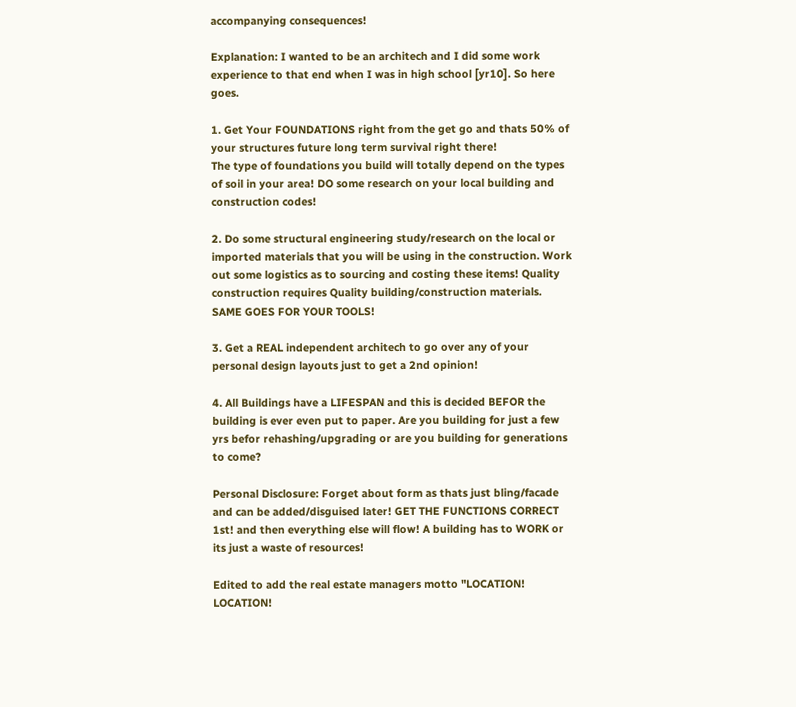accompanying consequences!

Explanation: I wanted to be an architech and I did some work experience to that end when I was in high school [yr10]. So here goes.

1. Get Your FOUNDATIONS right from the get go and thats 50% of your structures future long term survival right there!
The type of foundations you build will totally depend on the types of soil in your area! DO some research on your local building and construction codes!

2. Do some structural engineering study/research on the local or imported materials that you will be using in the construction. Work out some logistics as to sourcing and costing these items! Quality construction requires Quality building/construction materials. SAME GOES FOR YOUR TOOLS!

3. Get a REAL independent architech to go over any of your personal design layouts just to get a 2nd opinion!

4. All Buildings have a LIFESPAN and this is decided BEFOR the building is ever even put to paper. Are you building for just a few yrs befor rehashing/upgrading or are you building for generations to come?

Personal Disclosure: Forget about form as thats just bling/facade and can be added/disguised later! GET THE FUNCTIONS CORRECT 1st! and then everything else will flow! A building has to WORK or its just a waste of resources!

Edited to add the real estate managers motto "LOCATION! LOCATION!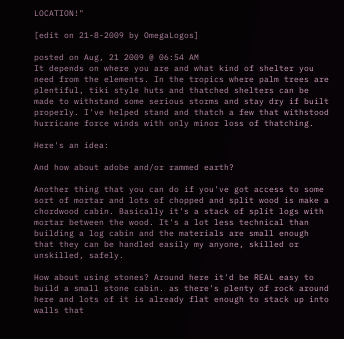LOCATION!"

[edit on 21-8-2009 by OmegaLogos]

posted on Aug, 21 2009 @ 06:54 AM
It depends on where you are and what kind of shelter you need from the elements. In the tropics where palm trees are plentiful, tiki style huts and thatched shelters can be made to withstand some serious storms and stay dry if built properly. I've helped stand and thatch a few that withstood hurricane force winds with only minor loss of thatching.

Here's an idea:

And how about adobe and/or rammed earth?

Another thing that you can do if you've got access to some sort of mortar and lots of chopped and split wood is make a chordwood cabin. Basically it's a stack of split logs with mortar between the wood. It's a lot less technical than building a log cabin and the materials are small enough that they can be handled easily my anyone, skilled or unskilled, safely.

How about using stones? Around here it'd be REAL easy to build a small stone cabin. as there's plenty of rock around here and lots of it is already flat enough to stack up into walls that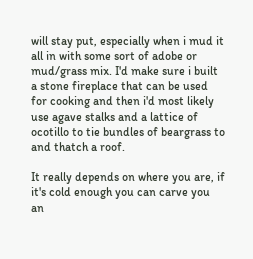will stay put, especially when i mud it all in with some sort of adobe or mud/grass mix. I'd make sure i built a stone fireplace that can be used for cooking and then i'd most likely use agave stalks and a lattice of ocotillo to tie bundles of beargrass to and thatch a roof.

It really depends on where you are, if it's cold enough you can carve you an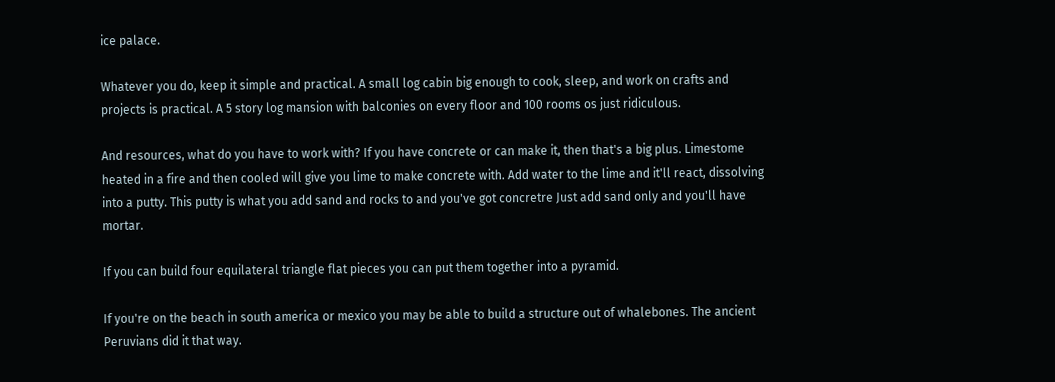ice palace.

Whatever you do, keep it simple and practical. A small log cabin big enough to cook, sleep, and work on crafts and projects is practical. A 5 story log mansion with balconies on every floor and 100 rooms os just ridiculous.

And resources, what do you have to work with? If you have concrete or can make it, then that's a big plus. Limestome heated in a fire and then cooled will give you lime to make concrete with. Add water to the lime and it'll react, dissolving into a putty. This putty is what you add sand and rocks to and you've got concretre Just add sand only and you'll have mortar.

If you can build four equilateral triangle flat pieces you can put them together into a pyramid.

If you're on the beach in south america or mexico you may be able to build a structure out of whalebones. The ancient Peruvians did it that way.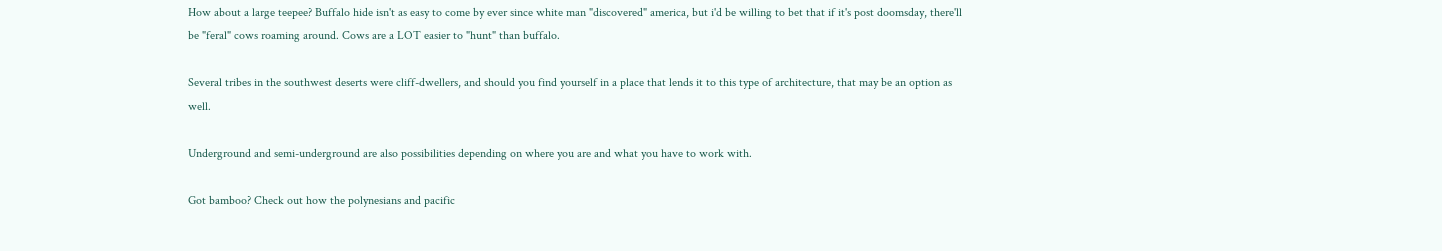How about a large teepee? Buffalo hide isn't as easy to come by ever since white man "discovered" america, but i'd be willing to bet that if it's post doomsday, there'll be "feral" cows roaming around. Cows are a LOT easier to "hunt" than buffalo.

Several tribes in the southwest deserts were cliff-dwellers, and should you find yourself in a place that lends it to this type of architecture, that may be an option as well.

Underground and semi-underground are also possibilities depending on where you are and what you have to work with.

Got bamboo? Check out how the polynesians and pacific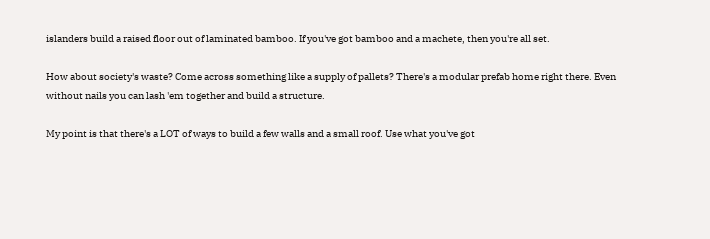islanders build a raised floor out of laminated bamboo. If you've got bamboo and a machete, then you're all set.

How about society's waste? Come across something like a supply of pallets? There's a modular prefab home right there. Even without nails you can lash 'em together and build a structure.

My point is that there's a LOT of ways to build a few walls and a small roof. Use what you've got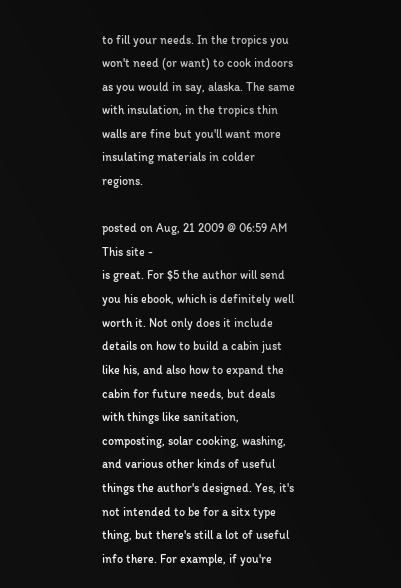to fill your needs. In the tropics you won't need (or want) to cook indoors as you would in say, alaska. The same with insulation, in the tropics thin walls are fine but you'll want more insulating materials in colder regions.

posted on Aug, 21 2009 @ 06:59 AM
This site -
is great. For $5 the author will send you his ebook, which is definitely well worth it. Not only does it include details on how to build a cabin just like his, and also how to expand the cabin for future needs, but deals with things like sanitation, composting, solar cooking, washing, and various other kinds of useful things the author's designed. Yes, it's not intended to be for a sitx type thing, but there's still a lot of useful info there. For example, if you're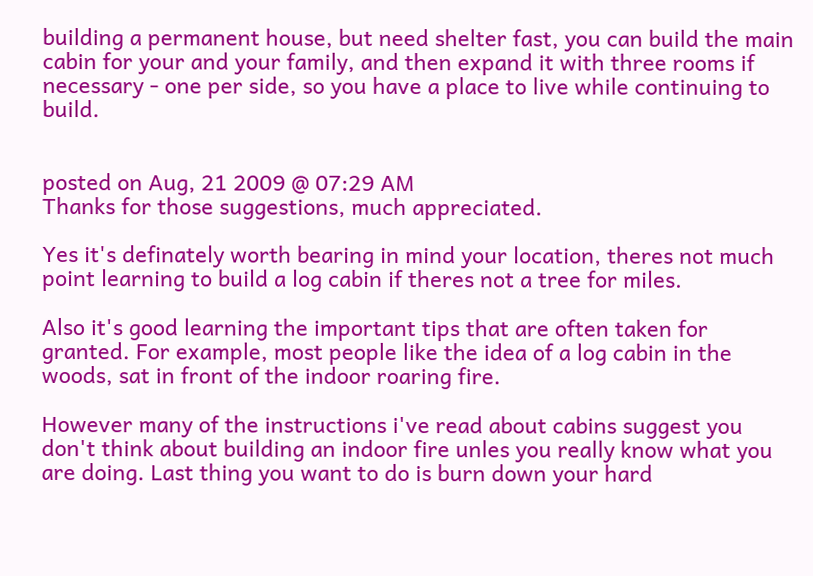building a permanent house, but need shelter fast, you can build the main cabin for your and your family, and then expand it with three rooms if necessary - one per side, so you have a place to live while continuing to build.


posted on Aug, 21 2009 @ 07:29 AM
Thanks for those suggestions, much appreciated.

Yes it's definately worth bearing in mind your location, theres not much point learning to build a log cabin if theres not a tree for miles.

Also it's good learning the important tips that are often taken for granted. For example, most people like the idea of a log cabin in the woods, sat in front of the indoor roaring fire.

However many of the instructions i've read about cabins suggest you don't think about building an indoor fire unles you really know what you are doing. Last thing you want to do is burn down your hard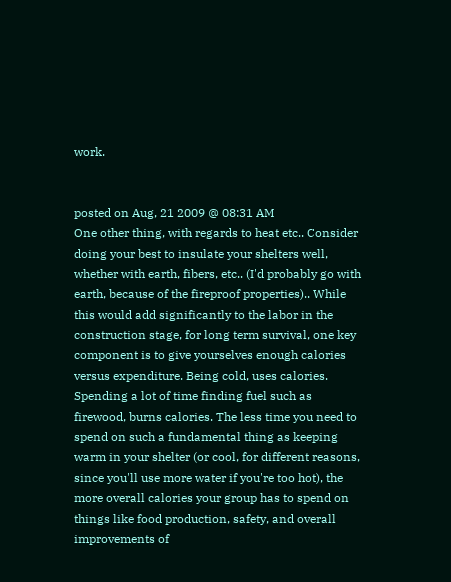work.


posted on Aug, 21 2009 @ 08:31 AM
One other thing, with regards to heat etc.. Consider doing your best to insulate your shelters well, whether with earth, fibers, etc.. (I'd probably go with earth, because of the fireproof properties).. While this would add significantly to the labor in the construction stage, for long term survival, one key component is to give yourselves enough calories versus expenditure. Being cold, uses calories. Spending a lot of time finding fuel such as firewood, burns calories. The less time you need to spend on such a fundamental thing as keeping warm in your shelter (or cool, for different reasons, since you'll use more water if you're too hot), the more overall calories your group has to spend on things like food production, safety, and overall improvements of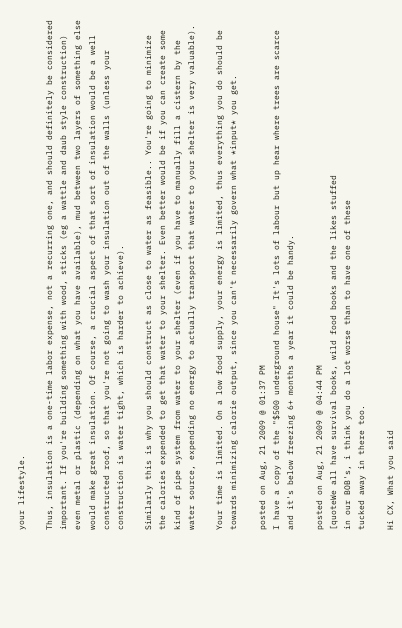your lifestyle.

Thus, insulation is a one-time labor expense, not a recurring one, and should definitely be considered important. If you're building something with wood, sticks (eg a wattle and daub style construction) even metal or plastic (depending on what you have available), mud between two layers of something else would make great insulation. Of course, a crucial aspect of that sort of insulation would be a well constructed roof, so that you're not going to wash your insulation out of the walls (unless your construction is water tight, which is harder to achieve).

Similarly this is why you should construct as close to water as feasible.. You're going to minimize the calories expended to get that water to your shelter. Even better would be if you can create some kind of pipe system from water to your shelter (even if you have to manually fill a cistern by the water source, expending no energy to actually transport that water to your shelter is very valuable).

Your time is limited. On a low food supply, your energy is limited, thus everything you do should be towards minimizing calorie output, since you can't necessarily govern what *input* you get.

posted on Aug, 21 2009 @ 01:37 PM
I have a copy of the "$500 underground house" It's lots of labour but up hear where trees are scarce and it's below freezing 6+ months a year it could be handy.

posted on Aug, 21 2009 @ 04:44 PM
[quoteWe all have survival books, wild food books and the likes stuffed
in our BOB's, i think you do a lot worse than to have one of these
tucked away in there too.

Hi CX, What you said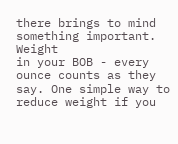there brings to mind something important. Weight
in your BOB - every ounce counts as they say. One simple way to
reduce weight if you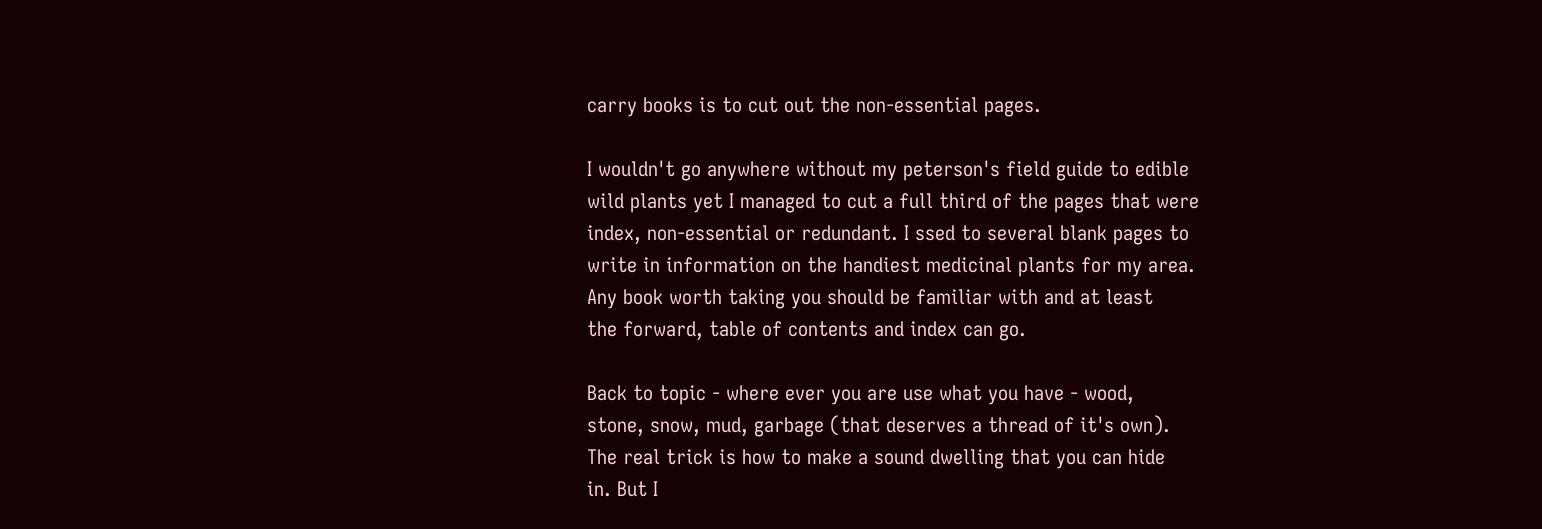carry books is to cut out the non-essential pages.

I wouldn't go anywhere without my peterson's field guide to edible
wild plants yet I managed to cut a full third of the pages that were
index, non-essential or redundant. I ssed to several blank pages to
write in information on the handiest medicinal plants for my area.
Any book worth taking you should be familiar with and at least
the forward, table of contents and index can go.

Back to topic - where ever you are use what you have - wood,
stone, snow, mud, garbage (that deserves a thread of it's own).
The real trick is how to make a sound dwelling that you can hide
in. But I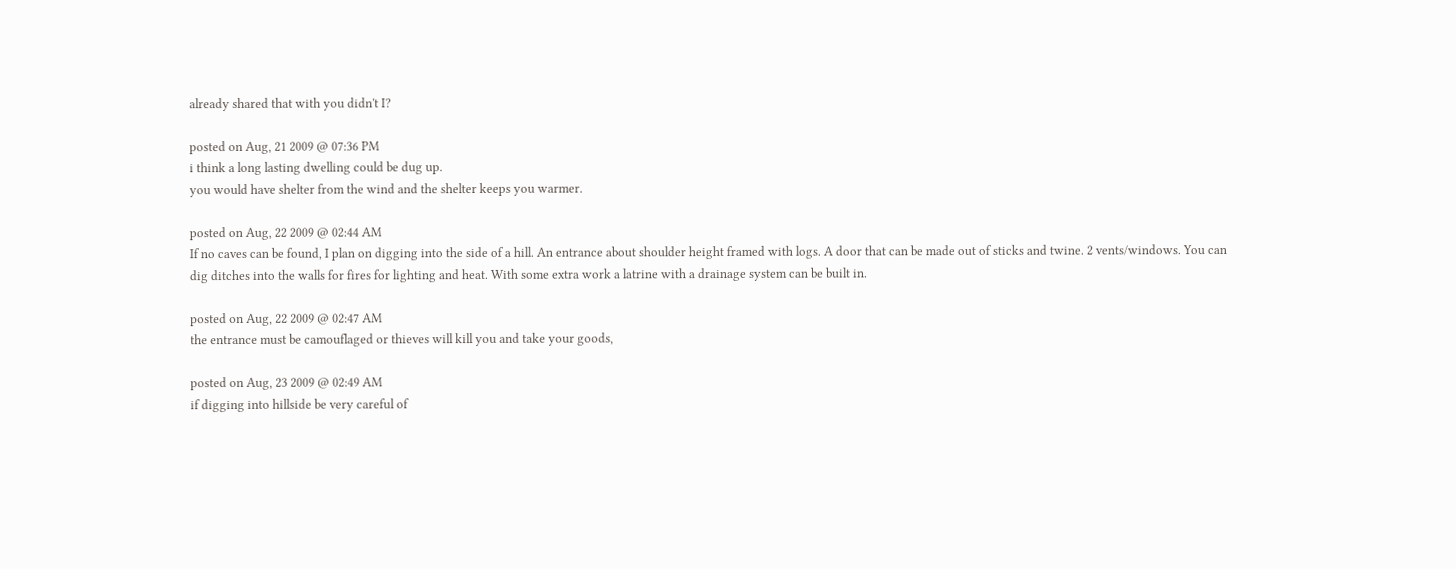already shared that with you didn't I?

posted on Aug, 21 2009 @ 07:36 PM
i think a long lasting dwelling could be dug up.
you would have shelter from the wind and the shelter keeps you warmer.

posted on Aug, 22 2009 @ 02:44 AM
If no caves can be found, I plan on digging into the side of a hill. An entrance about shoulder height framed with logs. A door that can be made out of sticks and twine. 2 vents/windows. You can dig ditches into the walls for fires for lighting and heat. With some extra work a latrine with a drainage system can be built in.

posted on Aug, 22 2009 @ 02:47 AM
the entrance must be camouflaged or thieves will kill you and take your goods,

posted on Aug, 23 2009 @ 02:49 AM
if digging into hillside be very careful of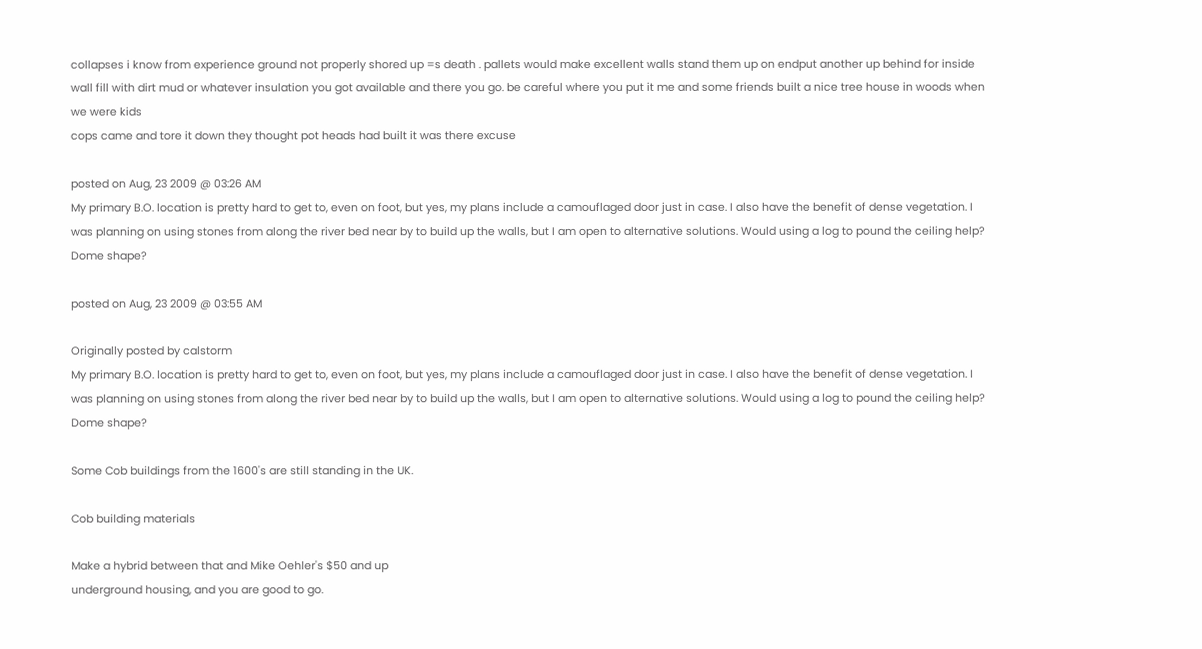collapses i know from experience ground not properly shored up =s death . pallets would make excellent walls stand them up on endput another up behind for inside wall fill with dirt mud or whatever insulation you got available and there you go. be careful where you put it me and some friends built a nice tree house in woods when we were kids
cops came and tore it down they thought pot heads had built it was there excuse

posted on Aug, 23 2009 @ 03:26 AM
My primary B.O. location is pretty hard to get to, even on foot, but yes, my plans include a camouflaged door just in case. I also have the benefit of dense vegetation. I was planning on using stones from along the river bed near by to build up the walls, but I am open to alternative solutions. Would using a log to pound the ceiling help? Dome shape?

posted on Aug, 23 2009 @ 03:55 AM

Originally posted by calstorm
My primary B.O. location is pretty hard to get to, even on foot, but yes, my plans include a camouflaged door just in case. I also have the benefit of dense vegetation. I was planning on using stones from along the river bed near by to build up the walls, but I am open to alternative solutions. Would using a log to pound the ceiling help? Dome shape?

Some Cob buildings from the 1600's are still standing in the UK.

Cob building materials

Make a hybrid between that and Mike Oehler's $50 and up
underground housing, and you are good to go.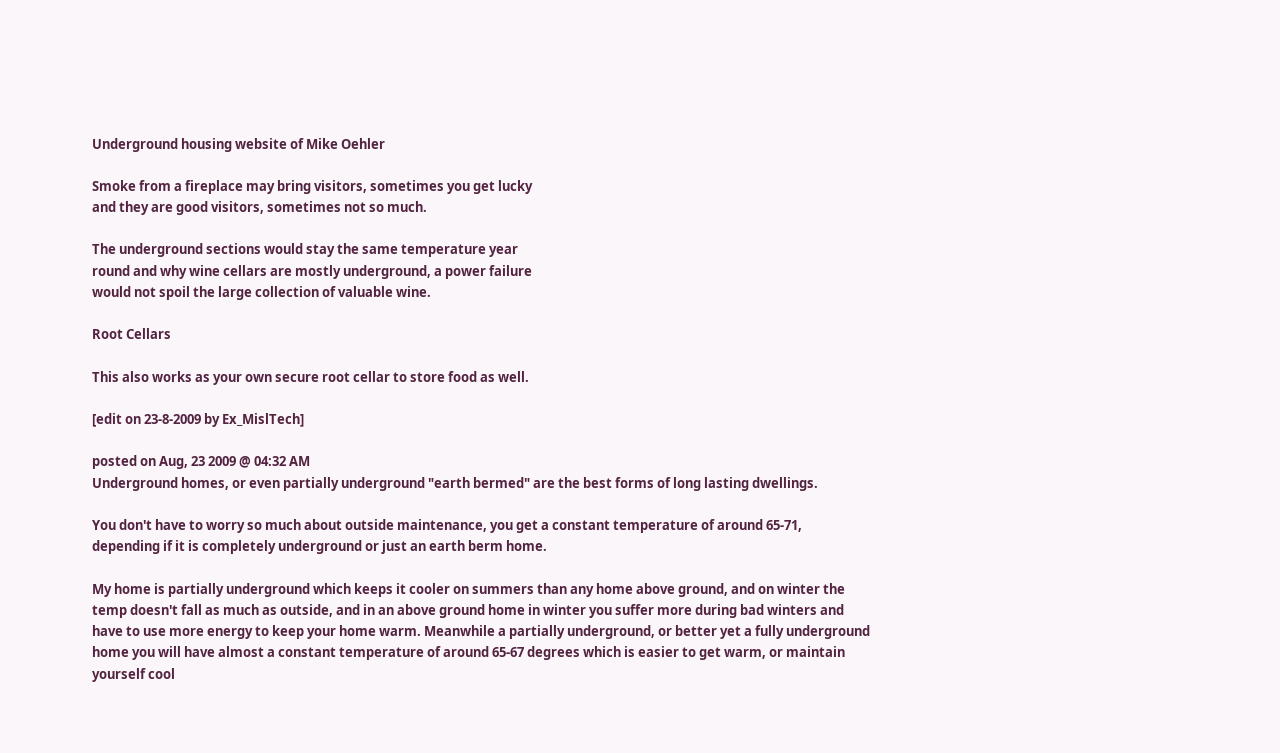Underground housing website of Mike Oehler

Smoke from a fireplace may bring visitors, sometimes you get lucky
and they are good visitors, sometimes not so much.

The underground sections would stay the same temperature year
round and why wine cellars are mostly underground, a power failure
would not spoil the large collection of valuable wine.

Root Cellars

This also works as your own secure root cellar to store food as well.

[edit on 23-8-2009 by Ex_MislTech]

posted on Aug, 23 2009 @ 04:32 AM
Underground homes, or even partially underground "earth bermed" are the best forms of long lasting dwellings.

You don't have to worry so much about outside maintenance, you get a constant temperature of around 65-71, depending if it is completely underground or just an earth berm home.

My home is partially underground which keeps it cooler on summers than any home above ground, and on winter the temp doesn't fall as much as outside, and in an above ground home in winter you suffer more during bad winters and have to use more energy to keep your home warm. Meanwhile a partially underground, or better yet a fully underground home you will have almost a constant temperature of around 65-67 degrees which is easier to get warm, or maintain yourself cool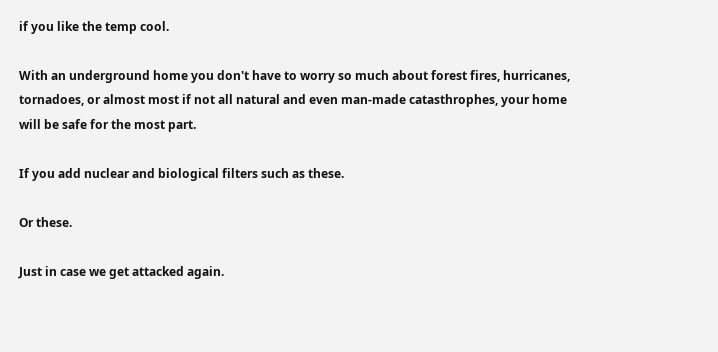if you like the temp cool.

With an underground home you don't have to worry so much about forest fires, hurricanes, tornadoes, or almost most if not all natural and even man-made catasthrophes, your home will be safe for the most part.

If you add nuclear and biological filters such as these.

Or these.

Just in case we get attacked again.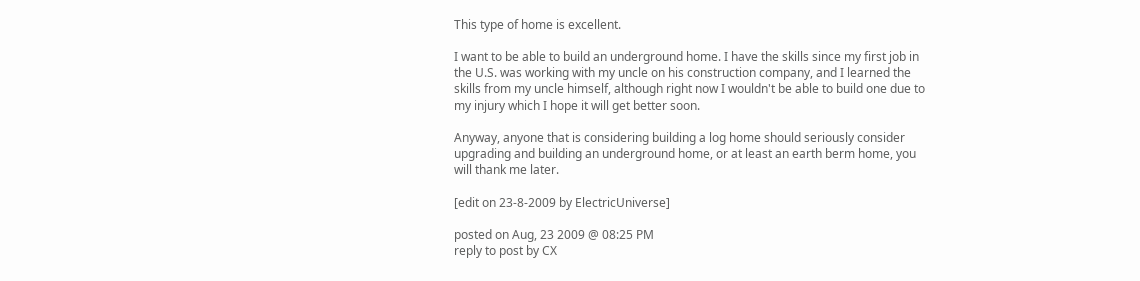This type of home is excellent.

I want to be able to build an underground home. I have the skills since my first job in the U.S. was working with my uncle on his construction company, and I learned the skills from my uncle himself, although right now I wouldn't be able to build one due to my injury which I hope it will get better soon.

Anyway, anyone that is considering building a log home should seriously consider upgrading and building an underground home, or at least an earth berm home, you will thank me later.

[edit on 23-8-2009 by ElectricUniverse]

posted on Aug, 23 2009 @ 08:25 PM
reply to post by CX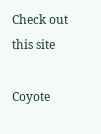Check out this site

Coyote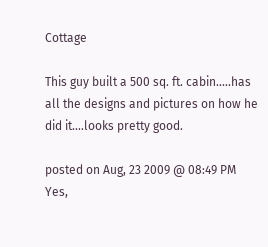Cottage

This guy built a 500 sq. ft. cabin.....has all the designs and pictures on how he did it....looks pretty good.

posted on Aug, 23 2009 @ 08:49 PM
Yes,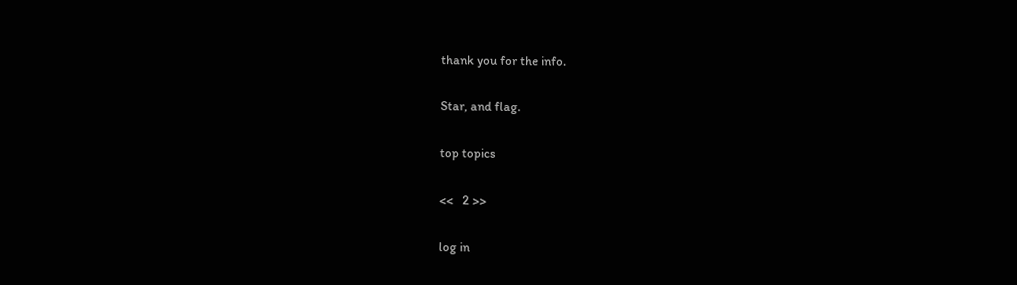thank you for the info.

Star, and flag.

top topics

<<   2 >>

log in